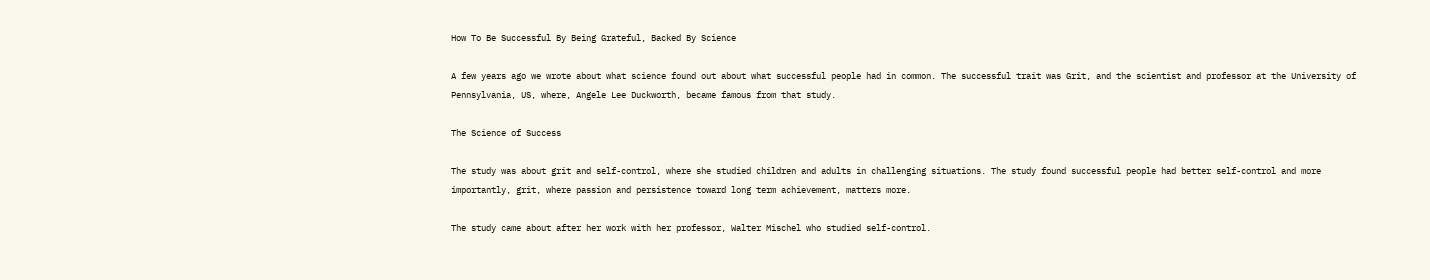How To Be Successful By Being Grateful, Backed By Science

A few years ago we wrote about what science found out about what successful people had in common. The successful trait was Grit, and the scientist and professor at the University of Pennsylvania, US, where, Angele Lee Duckworth, became famous from that study.

The Science of Success

The study was about grit and self-control, where she studied children and adults in challenging situations. The study found successful people had better self-control and more importantly, grit, where passion and persistence toward long term achievement, matters more.

The study came about after her work with her professor, Walter Mischel who studied self-control.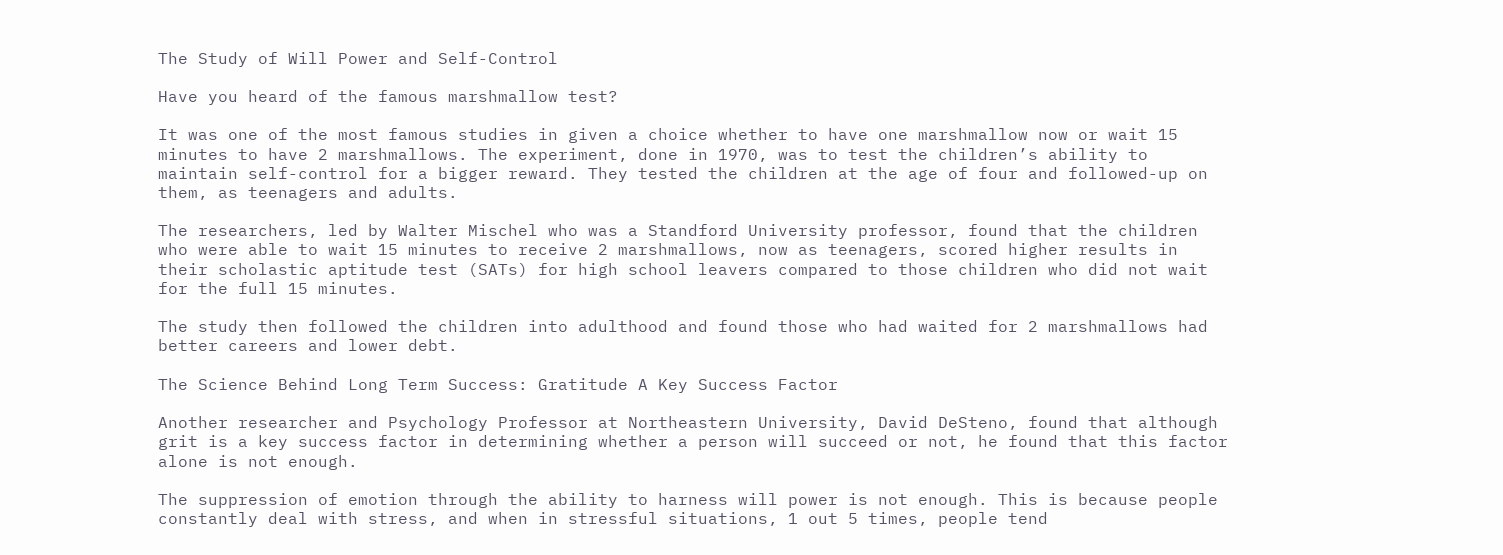The Study of Will Power and Self-Control

Have you heard of the famous marshmallow test?

It was one of the most famous studies in given a choice whether to have one marshmallow now or wait 15 minutes to have 2 marshmallows. The experiment, done in 1970, was to test the children’s ability to maintain self-control for a bigger reward. They tested the children at the age of four and followed-up on them, as teenagers and adults.

The researchers, led by Walter Mischel who was a Standford University professor, found that the children who were able to wait 15 minutes to receive 2 marshmallows, now as teenagers, scored higher results in their scholastic aptitude test (SATs) for high school leavers compared to those children who did not wait for the full 15 minutes.

The study then followed the children into adulthood and found those who had waited for 2 marshmallows had better careers and lower debt.

The Science Behind Long Term Success: Gratitude A Key Success Factor

Another researcher and Psychology Professor at Northeastern University, David DeSteno, found that although grit is a key success factor in determining whether a person will succeed or not, he found that this factor alone is not enough.

The suppression of emotion through the ability to harness will power is not enough. This is because people constantly deal with stress, and when in stressful situations, 1 out 5 times, people tend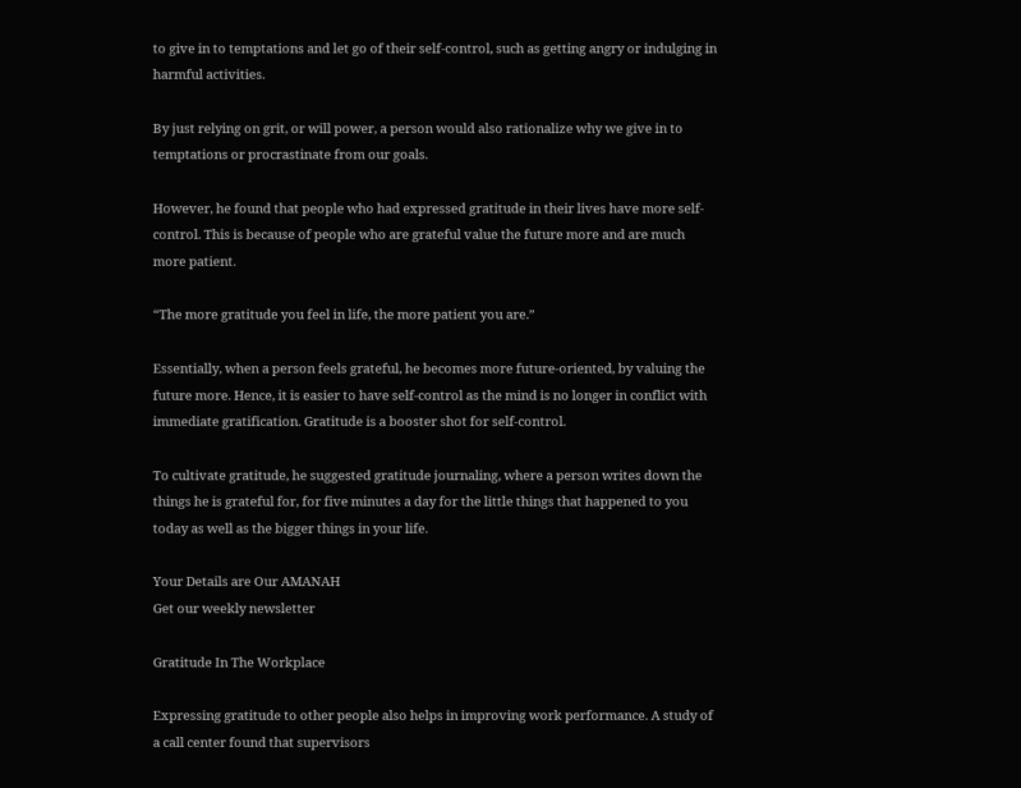to give in to temptations and let go of their self-control, such as getting angry or indulging in harmful activities.

By just relying on grit, or will power, a person would also rationalize why we give in to temptations or procrastinate from our goals.

However, he found that people who had expressed gratitude in their lives have more self-control. This is because of people who are grateful value the future more and are much more patient.

“The more gratitude you feel in life, the more patient you are.”

Essentially, when a person feels grateful, he becomes more future-oriented, by valuing the future more. Hence, it is easier to have self-control as the mind is no longer in conflict with immediate gratification. Gratitude is a booster shot for self-control.

To cultivate gratitude, he suggested gratitude journaling, where a person writes down the things he is grateful for, for five minutes a day for the little things that happened to you today as well as the bigger things in your life.

Your Details are Our AMANAH
Get our weekly newsletter

Gratitude In The Workplace

Expressing gratitude to other people also helps in improving work performance. A study of a call center found that supervisors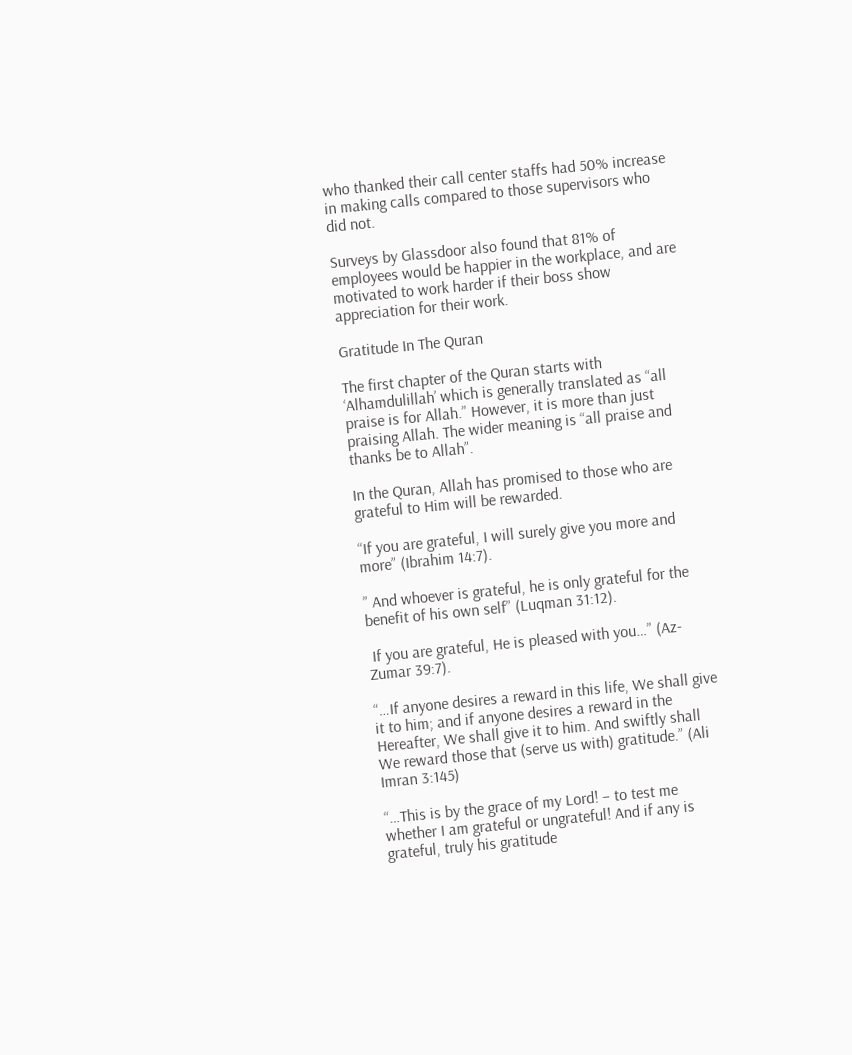who thanked their call center staffs had 50% increase in making calls compared to those supervisors who did not.

Surveys by Glassdoor also found that 81% of employees would be happier in the workplace, and are motivated to work harder if their boss show appreciation for their work.

Gratitude In The Quran

The first chapter of the Quran starts with ‘Alhamdulillah’ which is generally translated as “all praise is for Allah.” However, it is more than just praising Allah. The wider meaning is “all praise and thanks be to Allah”.

In the Quran, Allah has promised to those who are grateful to Him will be rewarded.

“If you are grateful, I will surely give you more and more” (Ibrahim 14:7).

” And whoever is grateful, he is only grateful for the benefit of his own self” (Luqman 31:12).

 If you are grateful, He is pleased with you…” (Az-Zumar 39:7).

“…If anyone desires a reward in this life, We shall give it to him; and if anyone desires a reward in the Hereafter, We shall give it to him. And swiftly shall We reward those that (serve us with) gratitude.” (Ali Imran 3:145)

“…This is by the grace of my Lord! – to test me whether I am grateful or ungrateful! And if any is grateful, truly his gratitude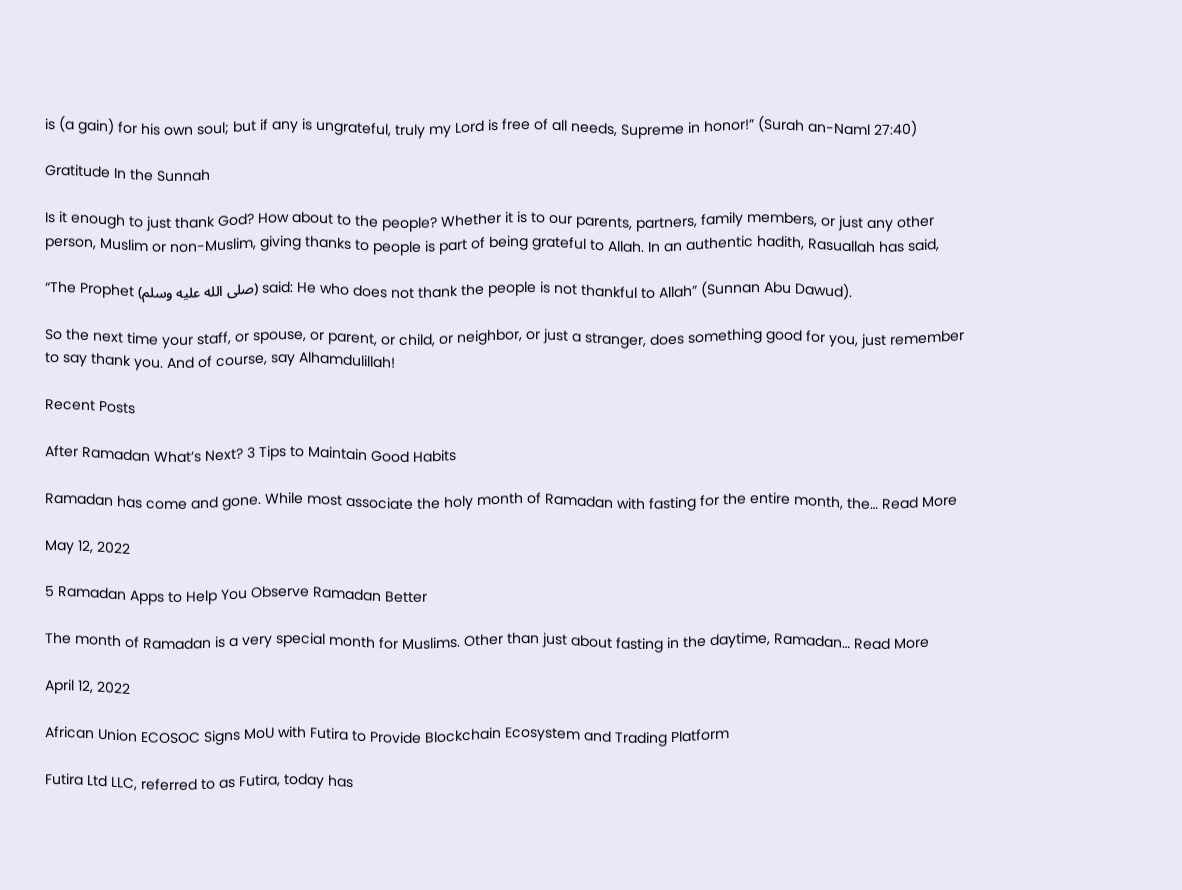is (a gain) for his own soul; but if any is ungrateful, truly my Lord is free of all needs, Supreme in honor!” (Surah an-Naml 27:40)

Gratitude In the Sunnah

Is it enough to just thank God? How about to the people? Whether it is to our parents, partners, family members, or just any other person, Muslim or non-Muslim, giving thanks to people is part of being grateful to Allah. In an authentic hadith, Rasuallah has said,

“The Prophet (صلى الله عليه وسلم) said: He who does not thank the people is not thankful to Allah” (Sunnan Abu Dawud).

So the next time your staff, or spouse, or parent, or child, or neighbor, or just a stranger, does something good for you, just remember to say thank you. And of course, say Alhamdulillah!

Recent Posts

After Ramadan What’s Next? 3 Tips to Maintain Good Habits

Ramadan has come and gone. While most associate the holy month of Ramadan with fasting for the entire month, the… Read More

May 12, 2022

5 Ramadan Apps to Help You Observe Ramadan Better

The month of Ramadan is a very special month for Muslims. Other than just about fasting in the daytime, Ramadan… Read More

April 12, 2022

African Union ECOSOC Signs MoU with Futira to Provide Blockchain Ecosystem and Trading Platform

Futira Ltd LLC, referred to as Futira, today has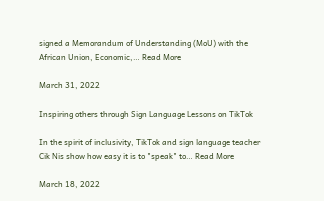signed a Memorandum of Understanding (MoU) with the African Union, Economic,… Read More

March 31, 2022

Inspiring others through Sign Language Lessons on TikTok

In the spirit of inclusivity, TikTok and sign language teacher Cik Nis show how easy it is to "speak" to… Read More

March 18, 2022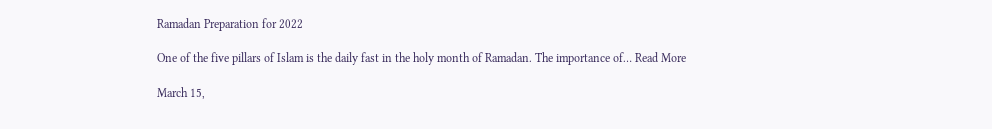Ramadan Preparation for 2022

One of the five pillars of Islam is the daily fast in the holy month of Ramadan. The importance of… Read More

March 15,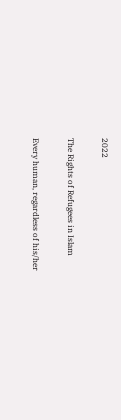2022

The Rights of Refugees in Islam

Every human, regardless of his/her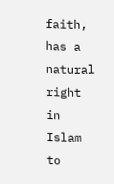faith, has a natural right in Islam to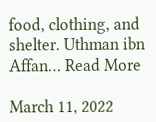food, clothing, and shelter. Uthman ibn Affan… Read More

March 11, 2022